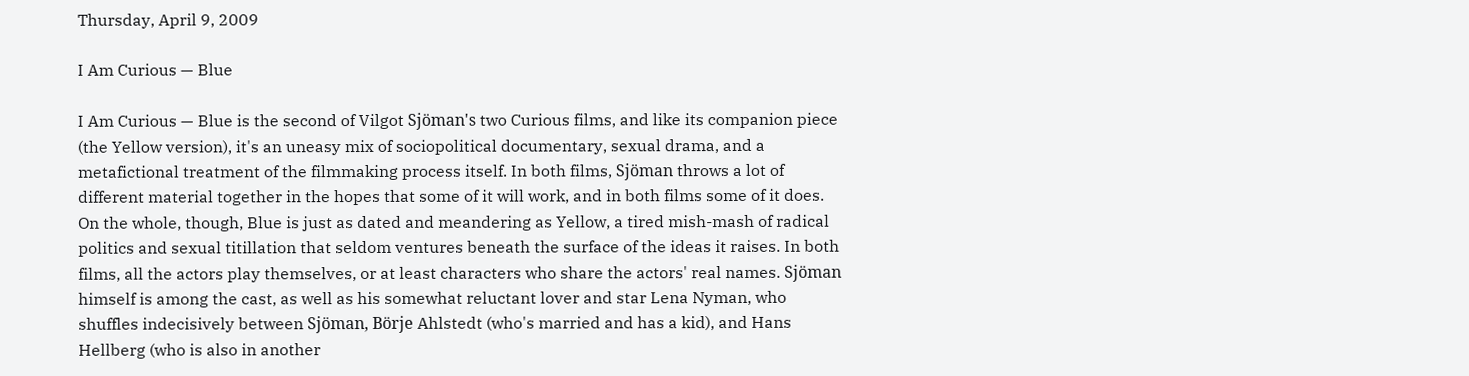Thursday, April 9, 2009

I Am Curious — Blue

I Am Curious — Blue is the second of Vilgot Sjöman's two Curious films, and like its companion piece (the Yellow version), it's an uneasy mix of sociopolitical documentary, sexual drama, and a metafictional treatment of the filmmaking process itself. In both films, Sjöman throws a lot of different material together in the hopes that some of it will work, and in both films some of it does. On the whole, though, Blue is just as dated and meandering as Yellow, a tired mish-mash of radical politics and sexual titillation that seldom ventures beneath the surface of the ideas it raises. In both films, all the actors play themselves, or at least characters who share the actors' real names. Sjöman himself is among the cast, as well as his somewhat reluctant lover and star Lena Nyman, who shuffles indecisively between Sjöman, Börje Ahlstedt (who's married and has a kid), and Hans Hellberg (who is also in another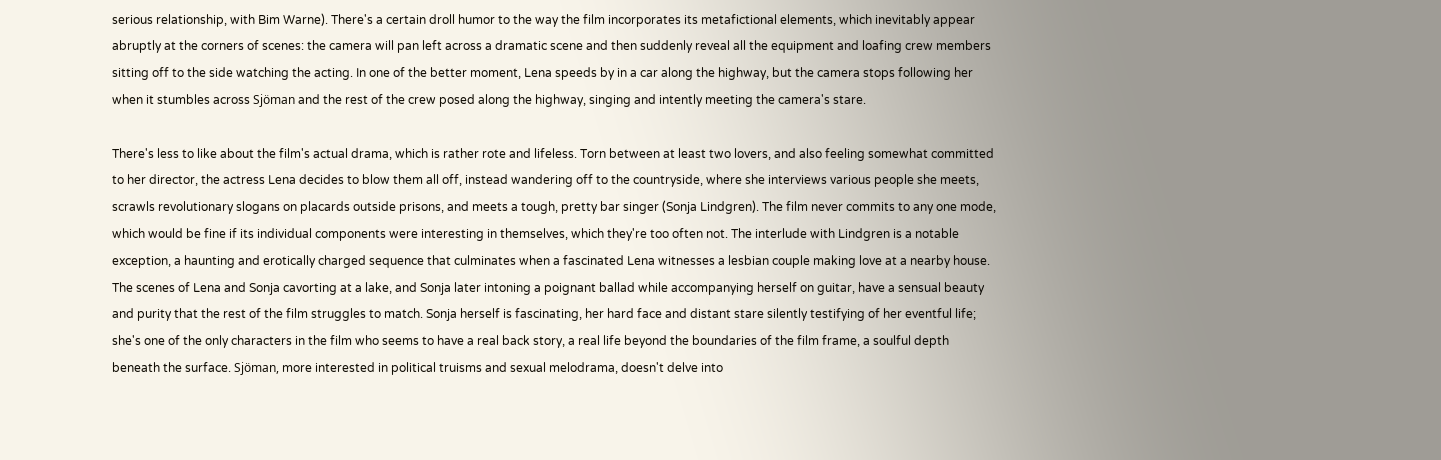serious relationship, with Bim Warne). There's a certain droll humor to the way the film incorporates its metafictional elements, which inevitably appear abruptly at the corners of scenes: the camera will pan left across a dramatic scene and then suddenly reveal all the equipment and loafing crew members sitting off to the side watching the acting. In one of the better moment, Lena speeds by in a car along the highway, but the camera stops following her when it stumbles across Sjöman and the rest of the crew posed along the highway, singing and intently meeting the camera's stare.

There's less to like about the film's actual drama, which is rather rote and lifeless. Torn between at least two lovers, and also feeling somewhat committed to her director, the actress Lena decides to blow them all off, instead wandering off to the countryside, where she interviews various people she meets, scrawls revolutionary slogans on placards outside prisons, and meets a tough, pretty bar singer (Sonja Lindgren). The film never commits to any one mode, which would be fine if its individual components were interesting in themselves, which they're too often not. The interlude with Lindgren is a notable exception, a haunting and erotically charged sequence that culminates when a fascinated Lena witnesses a lesbian couple making love at a nearby house. The scenes of Lena and Sonja cavorting at a lake, and Sonja later intoning a poignant ballad while accompanying herself on guitar, have a sensual beauty and purity that the rest of the film struggles to match. Sonja herself is fascinating, her hard face and distant stare silently testifying of her eventful life; she's one of the only characters in the film who seems to have a real back story, a real life beyond the boundaries of the film frame, a soulful depth beneath the surface. Sjöman, more interested in political truisms and sexual melodrama, doesn't delve into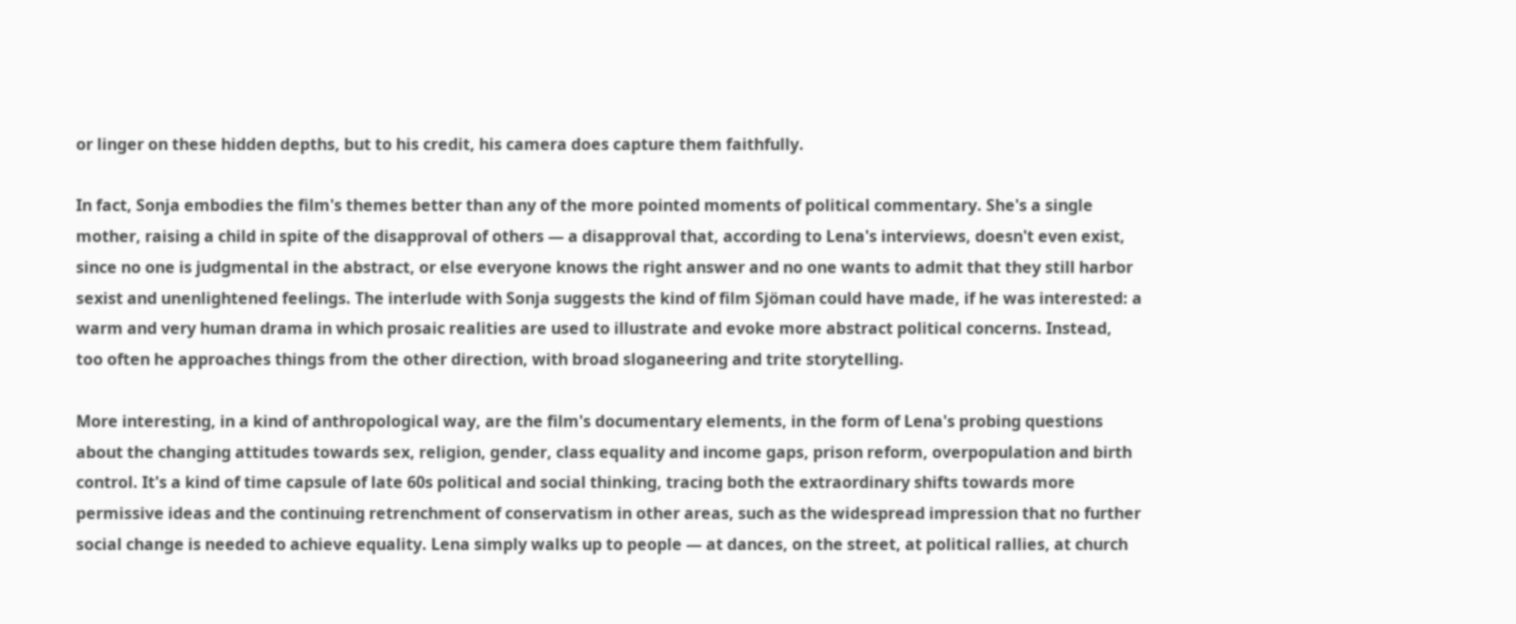or linger on these hidden depths, but to his credit, his camera does capture them faithfully.

In fact, Sonja embodies the film's themes better than any of the more pointed moments of political commentary. She's a single mother, raising a child in spite of the disapproval of others — a disapproval that, according to Lena's interviews, doesn't even exist, since no one is judgmental in the abstract, or else everyone knows the right answer and no one wants to admit that they still harbor sexist and unenlightened feelings. The interlude with Sonja suggests the kind of film Sjöman could have made, if he was interested: a warm and very human drama in which prosaic realities are used to illustrate and evoke more abstract political concerns. Instead, too often he approaches things from the other direction, with broad sloganeering and trite storytelling.

More interesting, in a kind of anthropological way, are the film's documentary elements, in the form of Lena's probing questions about the changing attitudes towards sex, religion, gender, class equality and income gaps, prison reform, overpopulation and birth control. It's a kind of time capsule of late 60s political and social thinking, tracing both the extraordinary shifts towards more permissive ideas and the continuing retrenchment of conservatism in other areas, such as the widespread impression that no further social change is needed to achieve equality. Lena simply walks up to people — at dances, on the street, at political rallies, at church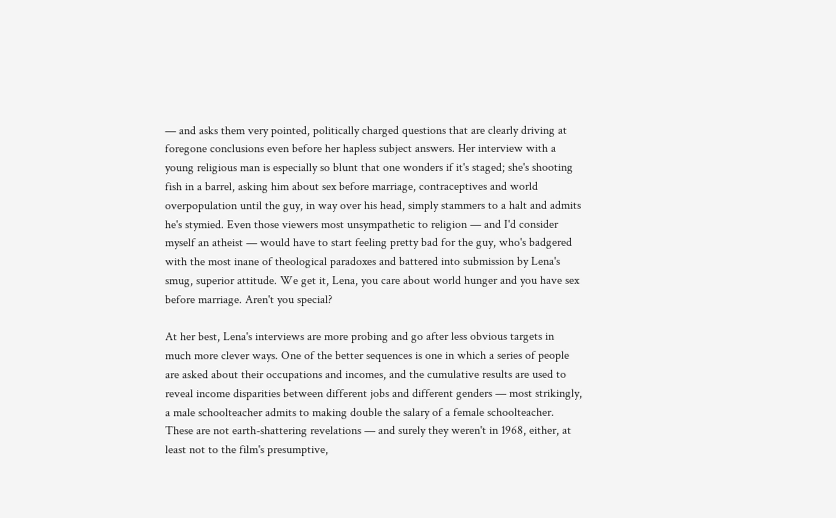— and asks them very pointed, politically charged questions that are clearly driving at foregone conclusions even before her hapless subject answers. Her interview with a young religious man is especially so blunt that one wonders if it's staged; she's shooting fish in a barrel, asking him about sex before marriage, contraceptives and world overpopulation until the guy, in way over his head, simply stammers to a halt and admits he's stymied. Even those viewers most unsympathetic to religion — and I'd consider myself an atheist — would have to start feeling pretty bad for the guy, who's badgered with the most inane of theological paradoxes and battered into submission by Lena's smug, superior attitude. We get it, Lena, you care about world hunger and you have sex before marriage. Aren't you special?

At her best, Lena's interviews are more probing and go after less obvious targets in much more clever ways. One of the better sequences is one in which a series of people are asked about their occupations and incomes, and the cumulative results are used to reveal income disparities between different jobs and different genders — most strikingly, a male schoolteacher admits to making double the salary of a female schoolteacher. These are not earth-shattering revelations — and surely they weren't in 1968, either, at least not to the film's presumptive,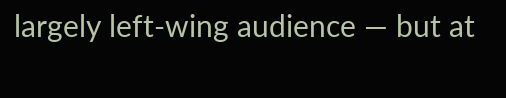largely left-wing audience — but at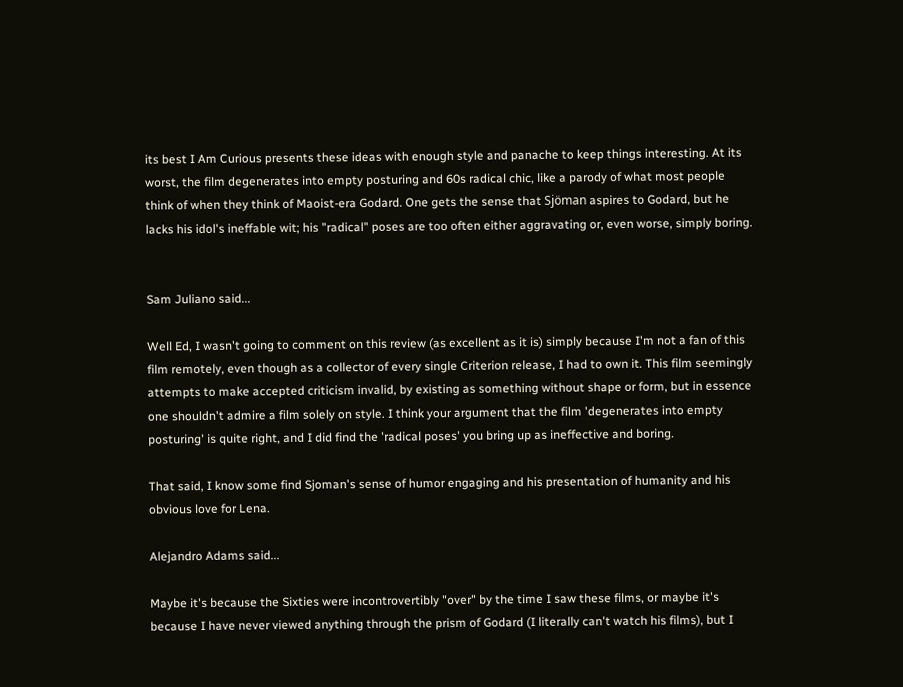its best I Am Curious presents these ideas with enough style and panache to keep things interesting. At its worst, the film degenerates into empty posturing and 60s radical chic, like a parody of what most people think of when they think of Maoist-era Godard. One gets the sense that Sjöman aspires to Godard, but he lacks his idol's ineffable wit; his "radical" poses are too often either aggravating or, even worse, simply boring.


Sam Juliano said...

Well Ed, I wasn't going to comment on this review (as excellent as it is) simply because I'm not a fan of this film remotely, even though as a collector of every single Criterion release, I had to own it. This film seemingly attempts to make accepted criticism invalid, by existing as something without shape or form, but in essence one shouldn't admire a film solely on style. I think your argument that the film 'degenerates into empty posturing' is quite right, and I did find the 'radical poses' you bring up as ineffective and boring.

That said, I know some find Sjoman's sense of humor engaging and his presentation of humanity and his obvious love for Lena.

Alejandro Adams said...

Maybe it's because the Sixties were incontrovertibly "over" by the time I saw these films, or maybe it's because I have never viewed anything through the prism of Godard (I literally can't watch his films), but I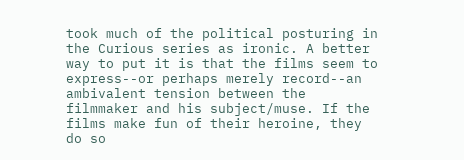took much of the political posturing in the Curious series as ironic. A better way to put it is that the films seem to express--or perhaps merely record--an ambivalent tension between the filmmaker and his subject/muse. If the films make fun of their heroine, they do so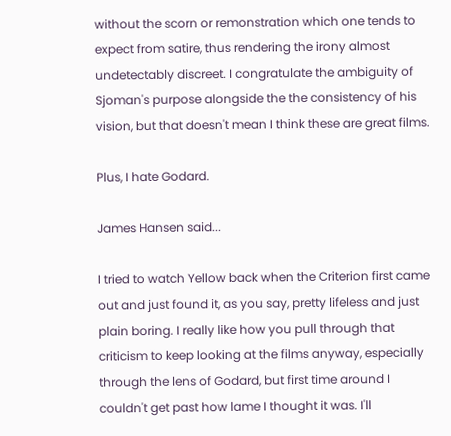without the scorn or remonstration which one tends to expect from satire, thus rendering the irony almost undetectably discreet. I congratulate the ambiguity of Sjoman's purpose alongside the the consistency of his vision, but that doesn't mean I think these are great films.

Plus, I hate Godard.

James Hansen said...

I tried to watch Yellow back when the Criterion first came out and just found it, as you say, pretty lifeless and just plain boring. I really like how you pull through that criticism to keep looking at the films anyway, especially through the lens of Godard, but first time around I couldn't get past how lame I thought it was. I'll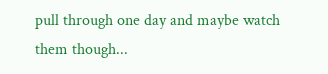pull through one day and maybe watch them though...